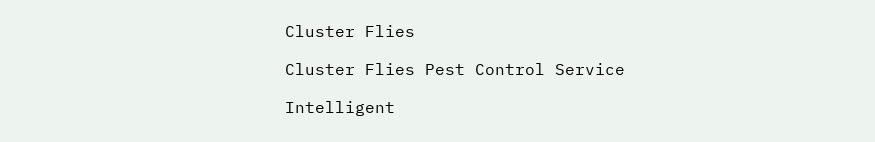Cluster Flies

Cluster Flies Pest Control Service

Intelligent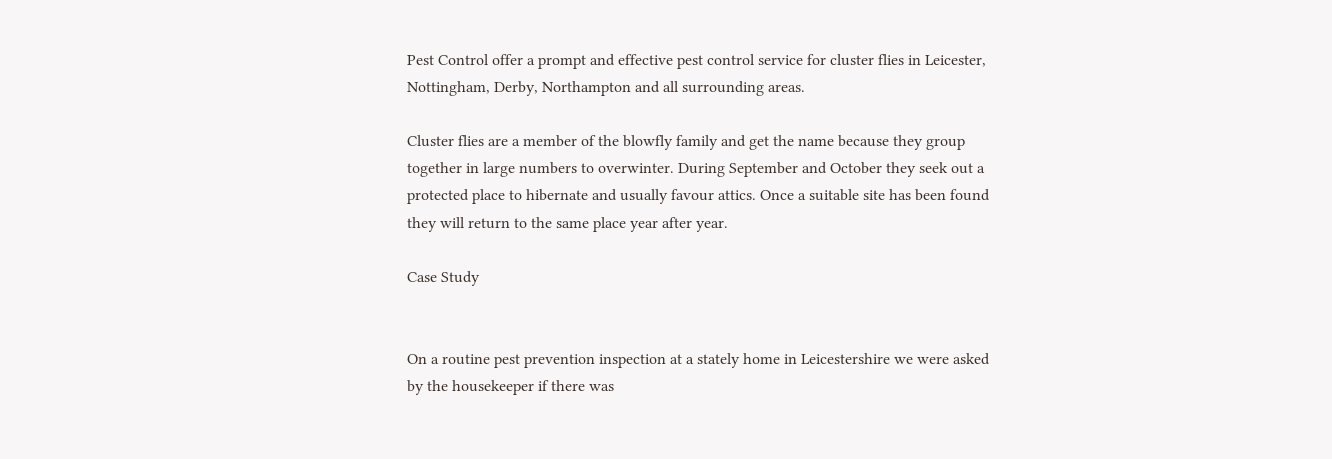Pest Control offer a prompt and effective pest control service for cluster flies in Leicester, Nottingham, Derby, Northampton and all surrounding areas.

Cluster flies are a member of the blowfly family and get the name because they group together in large numbers to overwinter. During September and October they seek out a protected place to hibernate and usually favour attics. Once a suitable site has been found they will return to the same place year after year.

Case Study


On a routine pest prevention inspection at a stately home in Leicestershire we were asked by the housekeeper if there was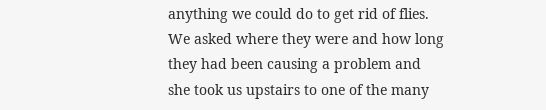anything we could do to get rid of flies. We asked where they were and how long they had been causing a problem and she took us upstairs to one of the many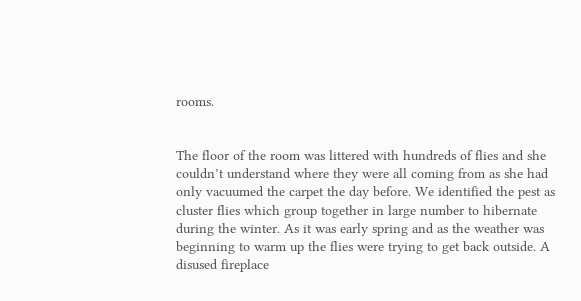rooms.


The floor of the room was littered with hundreds of flies and she couldn’t understand where they were all coming from as she had only vacuumed the carpet the day before. We identified the pest as cluster flies which group together in large number to hibernate during the winter. As it was early spring and as the weather was beginning to warm up the flies were trying to get back outside. A disused fireplace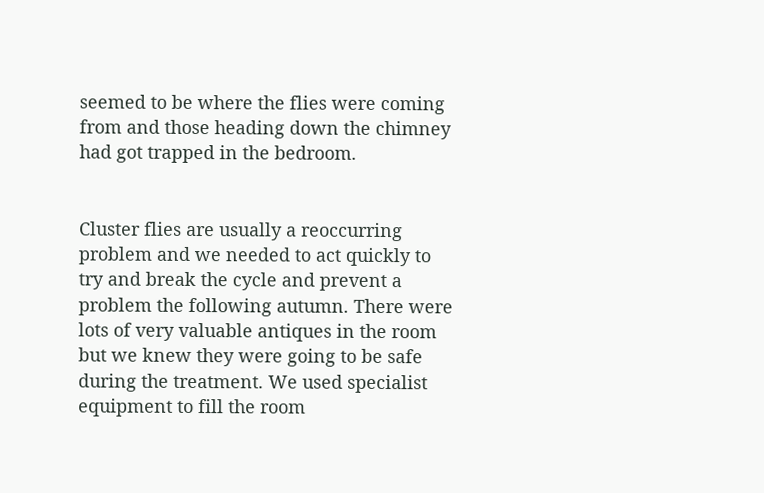seemed to be where the flies were coming from and those heading down the chimney had got trapped in the bedroom.


Cluster flies are usually a reoccurring problem and we needed to act quickly to try and break the cycle and prevent a problem the following autumn. There were lots of very valuable antiques in the room but we knew they were going to be safe during the treatment. We used specialist equipment to fill the room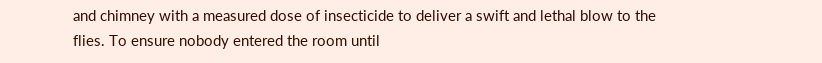and chimney with a measured dose of insecticide to deliver a swift and lethal blow to the flies. To ensure nobody entered the room until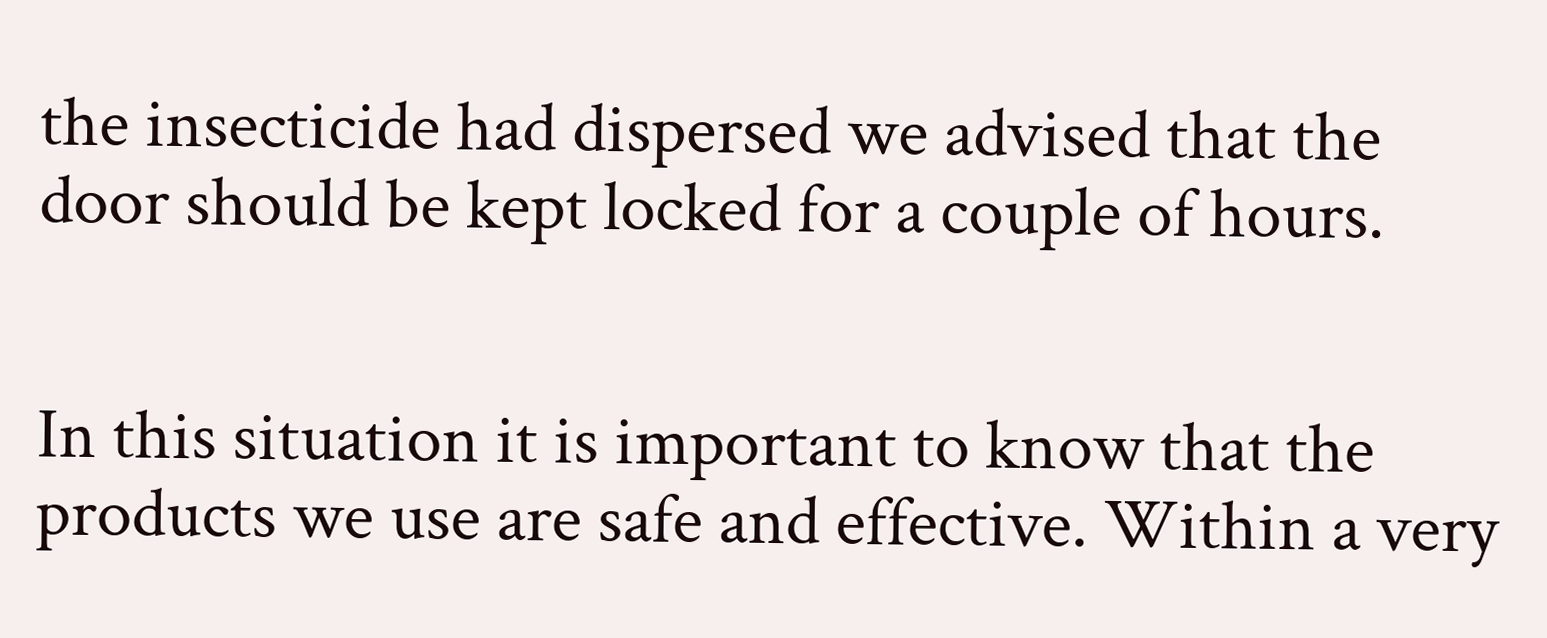the insecticide had dispersed we advised that the door should be kept locked for a couple of hours.


In this situation it is important to know that the products we use are safe and effective. Within a very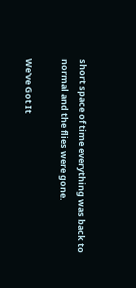short space of time everything was back to normal and the flies were gone.

We've Got It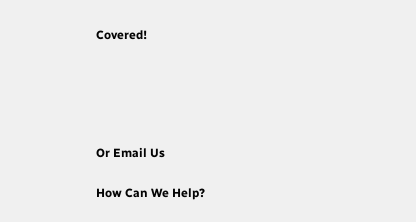Covered!





Or Email Us

How Can We Help?